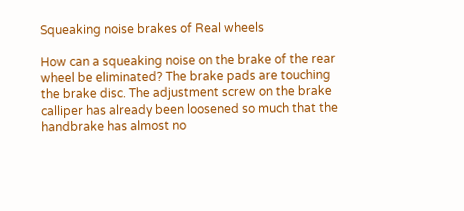Squeaking noise brakes of Real wheels

How can a squeaking noise on the brake of the rear wheel be eliminated? The brake pads are touching the brake disc. The adjustment screw on the brake calliper has already been loosened so much that the handbrake has almost no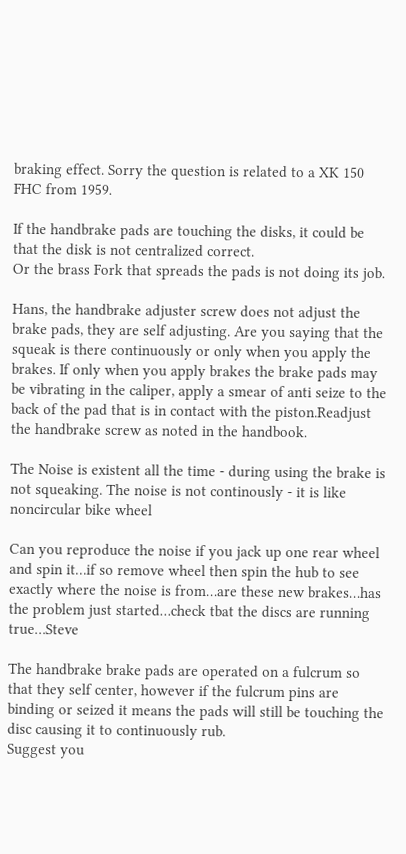braking effect. Sorry the question is related to a XK 150 FHC from 1959.

If the handbrake pads are touching the disks, it could be that the disk is not centralized correct.
Or the brass Fork that spreads the pads is not doing its job.

Hans, the handbrake adjuster screw does not adjust the brake pads, they are self adjusting. Are you saying that the squeak is there continuously or only when you apply the brakes. If only when you apply brakes the brake pads may be vibrating in the caliper, apply a smear of anti seize to the back of the pad that is in contact with the piston.Readjust the handbrake screw as noted in the handbook.

The Noise is existent all the time - during using the brake is not squeaking. The noise is not continously - it is like noncircular bike wheel

Can you reproduce the noise if you jack up one rear wheel and spin it…if so remove wheel then spin the hub to see exactly where the noise is from…are these new brakes…has the problem just started…check tbat the discs are running true…Steve

The handbrake brake pads are operated on a fulcrum so that they self center, however if the fulcrum pins are binding or seized it means the pads will still be touching the disc causing it to continuously rub.
Suggest you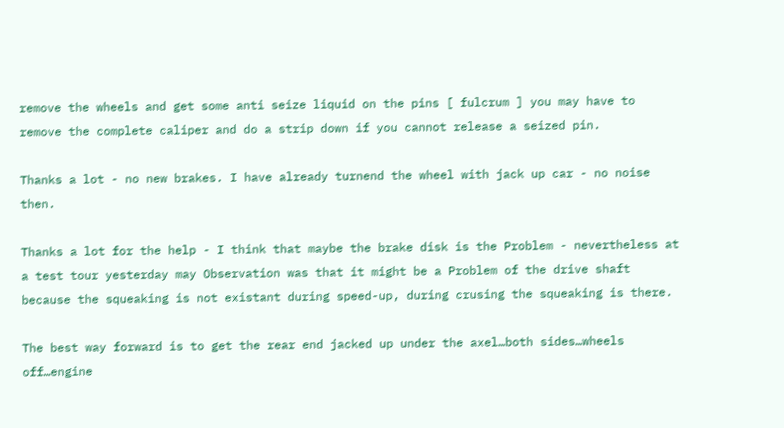remove the wheels and get some anti seize liquid on the pins [ fulcrum ] you may have to remove the complete caliper and do a strip down if you cannot release a seized pin.

Thanks a lot - no new brakes. I have already turnend the wheel with jack up car - no noise then.

Thanks a lot for the help - I think that maybe the brake disk is the Problem - nevertheless at a test tour yesterday may Observation was that it might be a Problem of the drive shaft because the squeaking is not existant during speed-up, during crusing the squeaking is there.

The best way forward is to get the rear end jacked up under the axel…both sides…wheels off…engine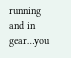running and in gear…you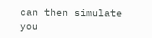can then simulate you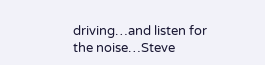driving…and listen for the noise…Steve